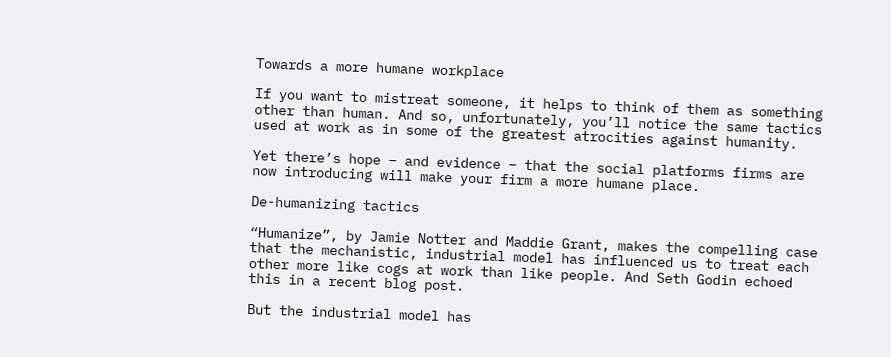Towards a more humane workplace

If you want to mistreat someone, it helps to think of them as something other than human. And so, unfortunately, you’ll notice the same tactics used at work as in some of the greatest atrocities against humanity.

Yet there’s hope – and evidence – that the social platforms firms are now introducing will make your firm a more humane place.

De-humanizing tactics

“Humanize”, by Jamie Notter and Maddie Grant, makes the compelling case that the mechanistic, industrial model has influenced us to treat each other more like cogs at work than like people. And Seth Godin echoed this in a recent blog post.

But the industrial model has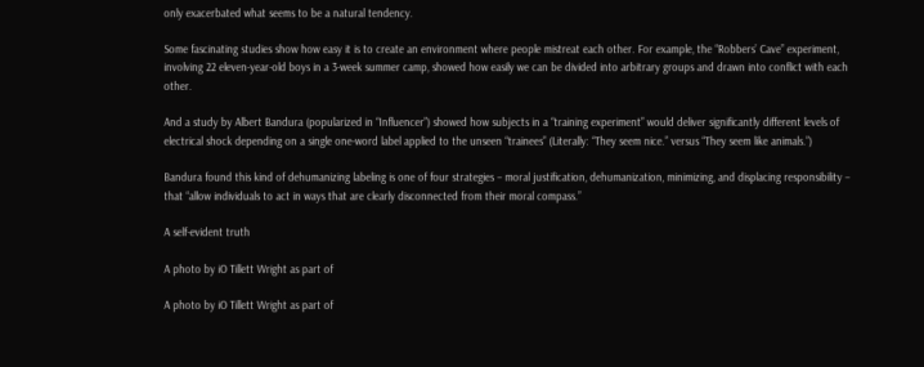only exacerbated what seems to be a natural tendency.

Some fascinating studies show how easy it is to create an environment where people mistreat each other. For example, the “Robbers’ Cave” experiment, involving 22 eleven-year-old boys in a 3-week summer camp, showed how easily we can be divided into arbitrary groups and drawn into conflict with each other.

And a study by Albert Bandura (popularized in “Influencer”) showed how subjects in a “training experiment” would deliver significantly different levels of electrical shock depending on a single one-word label applied to the unseen “trainees” (Literally: “They seem nice.” versus “They seem like animals.”)

Bandura found this kind of dehumanizing labeling is one of four strategies – moral justification, dehumanization, minimizing, and displacing responsibility – that “allow individuals to act in ways that are clearly disconnected from their moral compass.”

A self-evident truth

A photo by iO Tillett Wright as part of

A photo by iO Tillett Wright as part of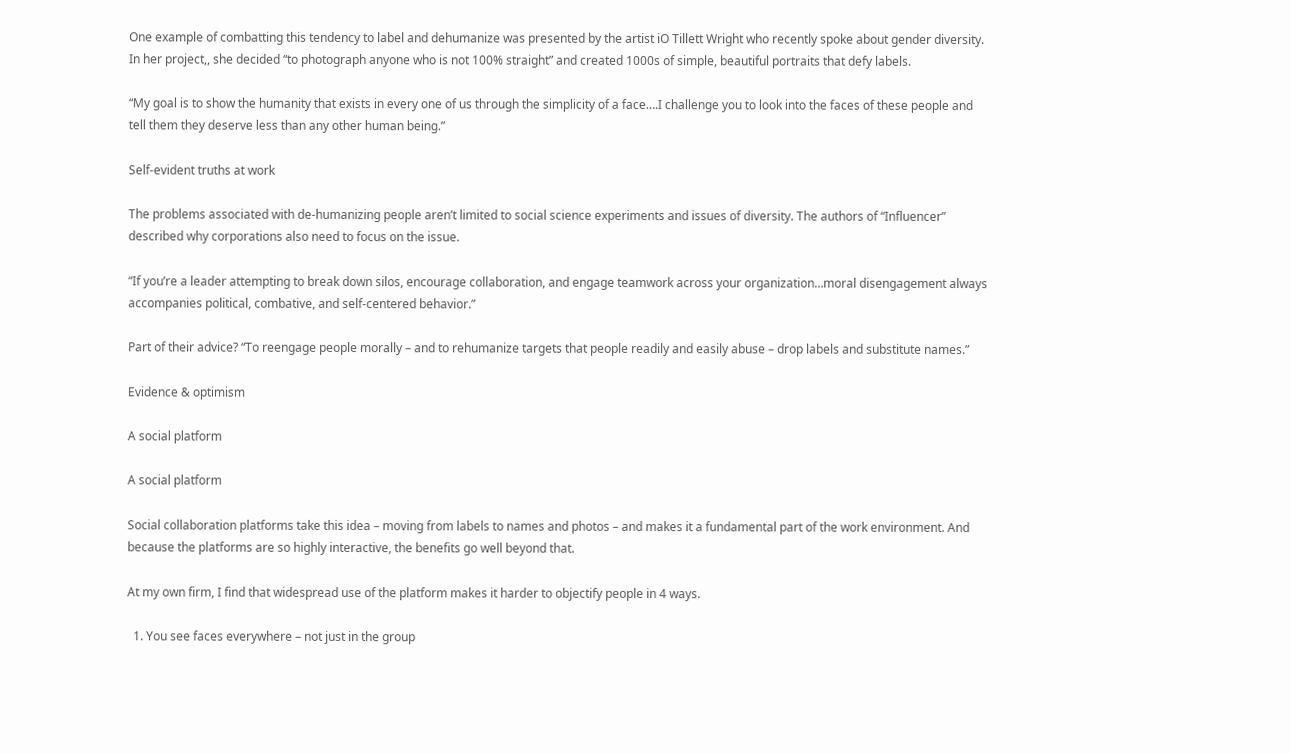One example of combatting this tendency to label and dehumanize was presented by the artist iO Tillett Wright who recently spoke about gender diversity. In her project,, she decided “to photograph anyone who is not 100% straight” and created 1000s of simple, beautiful portraits that defy labels.

“My goal is to show the humanity that exists in every one of us through the simplicity of a face….I challenge you to look into the faces of these people and tell them they deserve less than any other human being.”

Self-evident truths at work

The problems associated with de-humanizing people aren’t limited to social science experiments and issues of diversity. The authors of “Influencer” described why corporations also need to focus on the issue.

“If you’re a leader attempting to break down silos, encourage collaboration, and engage teamwork across your organization…moral disengagement always accompanies political, combative, and self-centered behavior.”

Part of their advice? “To reengage people morally – and to rehumanize targets that people readily and easily abuse – drop labels and substitute names.”

Evidence & optimism

A social platform

A social platform

Social collaboration platforms take this idea – moving from labels to names and photos – and makes it a fundamental part of the work environment. And because the platforms are so highly interactive, the benefits go well beyond that.

At my own firm, I find that widespread use of the platform makes it harder to objectify people in 4 ways.

  1. You see faces everywhere – not just in the group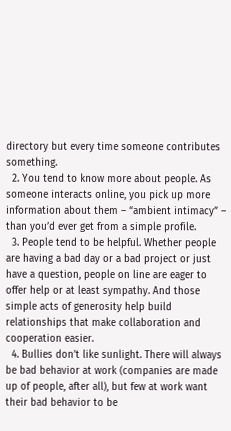directory but every time someone contributes something.
  2. You tend to know more about people. As someone interacts online, you pick up more information about them – “ambient intimacy” – than you’d ever get from a simple profile.
  3. People tend to be helpful. Whether people are having a bad day or a bad project or just have a question, people on line are eager to offer help or at least sympathy. And those simple acts of generosity help build relationships that make collaboration and cooperation easier.
  4. Bullies don’t like sunlight. There will always be bad behavior at work (companies are made up of people, after all), but few at work want their bad behavior to be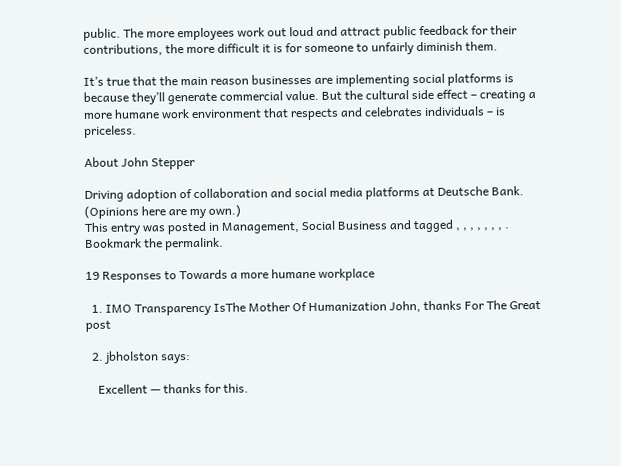public. The more employees work out loud and attract public feedback for their contributions, the more difficult it is for someone to unfairly diminish them.

It’s true that the main reason businesses are implementing social platforms is because they’ll generate commercial value. But the cultural side effect – creating a more humane work environment that respects and celebrates individuals – is priceless.

About John Stepper

Driving adoption of collaboration and social media platforms at Deutsche Bank. (Opinions here are my own.)
This entry was posted in Management, Social Business and tagged , , , , , , , . Bookmark the permalink.

19 Responses to Towards a more humane workplace

  1. IMO Transparency IsThe Mother Of Humanization John, thanks For The Great post

  2. jbholston says:

    Excellent — thanks for this.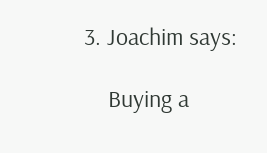3. Joachim says:

    Buying a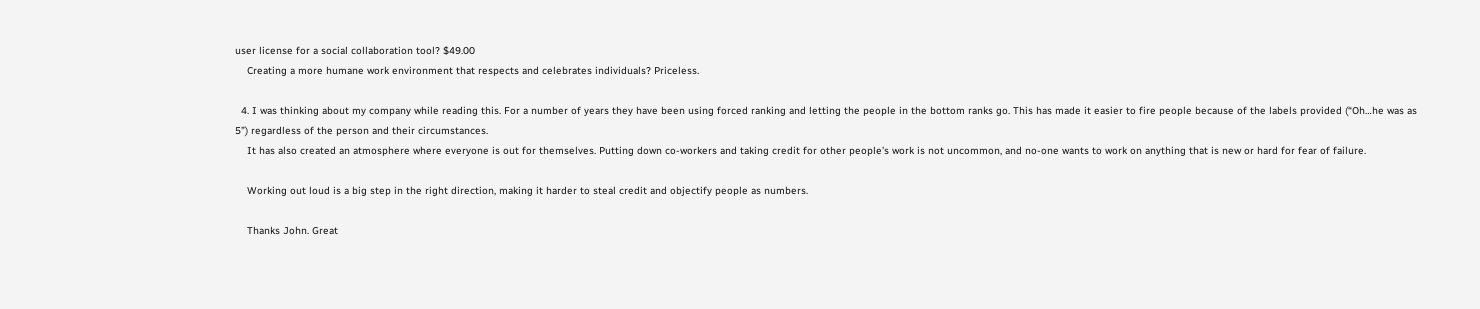user license for a social collaboration tool? $49.00
    Creating a more humane work environment that respects and celebrates individuals? Priceless.

  4. I was thinking about my company while reading this. For a number of years they have been using forced ranking and letting the people in the bottom ranks go. This has made it easier to fire people because of the labels provided (“Oh…he was as 5”) regardless of the person and their circumstances.
    It has also created an atmosphere where everyone is out for themselves. Putting down co-workers and taking credit for other people’s work is not uncommon, and no-one wants to work on anything that is new or hard for fear of failure.

    Working out loud is a big step in the right direction, making it harder to steal credit and objectify people as numbers.

    Thanks John. Great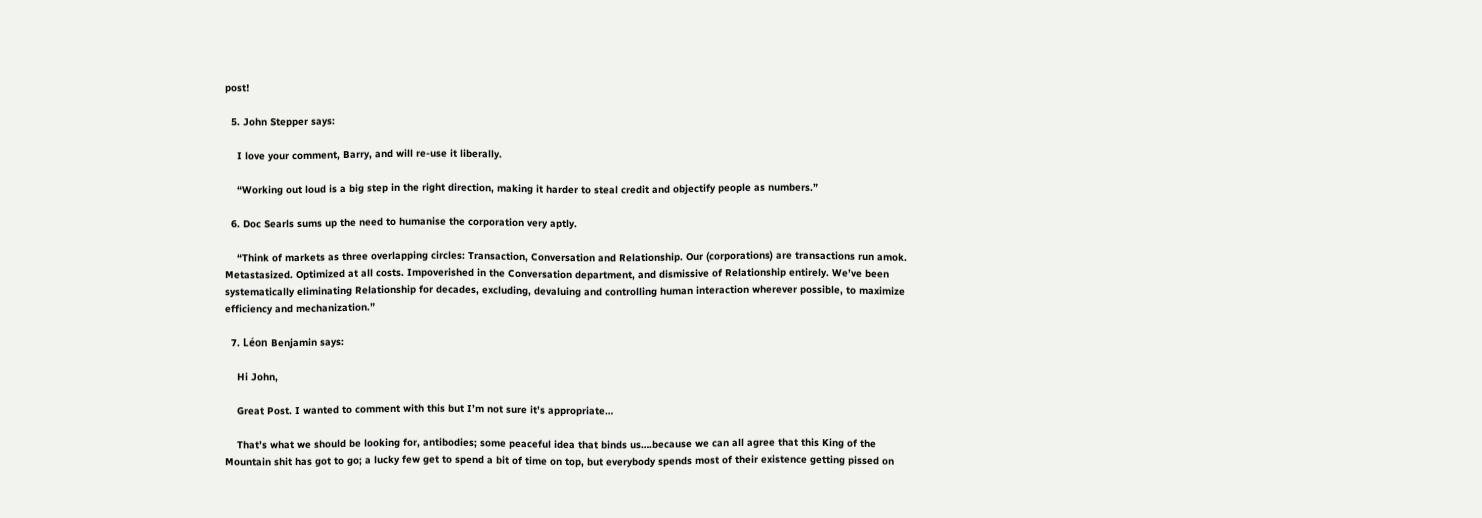post!

  5. John Stepper says:

    I love your comment, Barry, and will re-use it liberally.

    “Working out loud is a big step in the right direction, making it harder to steal credit and objectify people as numbers.”

  6. Doc Searls sums up the need to humanise the corporation very aptly.

    “Think of markets as three overlapping circles: Transaction, Conversation and Relationship. Our (corporations) are transactions run amok. Metastasized. Optimized at all costs. Impoverished in the Conversation department, and dismissive of Relationship entirely. We’ve been systematically eliminating Relationship for decades, excluding, devaluing and controlling human interaction wherever possible, to maximize efficiency and mechanization.”

  7. Léon Benjamin says:

    Hi John,

    Great Post. I wanted to comment with this but I’m not sure it’s appropriate…

    That’s what we should be looking for, antibodies; some peaceful idea that binds us….because we can all agree that this King of the Mountain shit has got to go; a lucky few get to spend a bit of time on top, but everybody spends most of their existence getting pissed on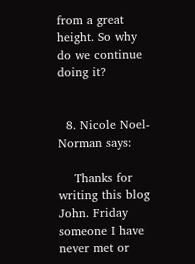from a great height. So why do we continue doing it?


  8. Nicole Noel-Norman says:

    Thanks for writing this blog John. Friday someone I have never met or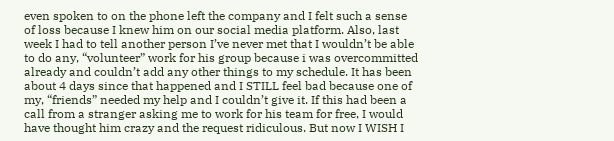even spoken to on the phone left the company and I felt such a sense of loss because I knew him on our social media platform. Also, last week I had to tell another person I’ve never met that I wouldn’t be able to do any, “volunteer” work for his group because i was overcommitted already and couldn’t add any other things to my schedule. It has been about 4 days since that happened and I STILL feel bad because one of my, “friends” needed my help and I couldn’t give it. If this had been a call from a stranger asking me to work for his team for free, I would have thought him crazy and the request ridiculous. But now I WISH I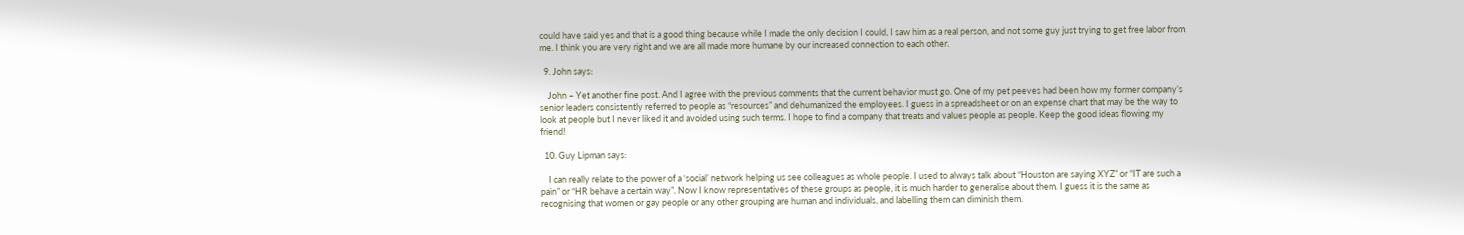could have said yes and that is a good thing because while I made the only decision I could, I saw him as a real person, and not some guy just trying to get free labor from me. I think you are very right and we are all made more humane by our increased connection to each other.

  9. John says:

    John – Yet another fine post. And I agree with the previous comments that the current behavior must go. One of my pet peeves had been how my former company’s senior leaders consistently referred to people as “resources” and dehumanized the employees. I guess in a spreadsheet or on an expense chart that may be the way to look at people but I never liked it and avoided using such terms. I hope to find a company that treats and values people as people. Keep the good ideas flowing my friend!

  10. Guy Lipman says:

    I can really relate to the power of a ‘social’ network helping us see colleagues as whole people. I used to always talk about “Houston are saying XYZ” or “IT are such a pain” or “HR behave a certain way”. Now I know representatives of these groups as people, it is much harder to generalise about them. I guess it is the same as recognising that women or gay people or any other grouping are human and individuals, and labelling them can diminish them.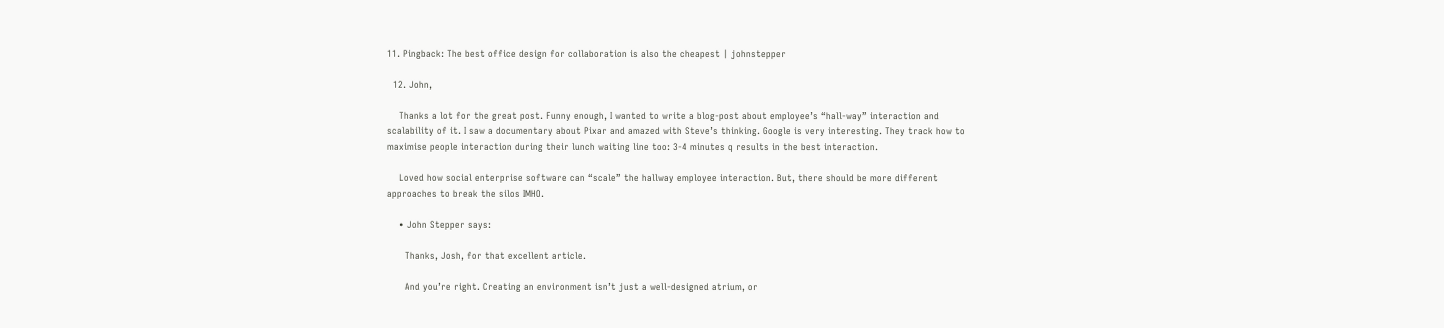11. Pingback: The best office design for collaboration is also the cheapest | johnstepper

  12. John,

    Thanks a lot for the great post. Funny enough, I wanted to write a blog-post about employee’s “hall-way” interaction and scalability of it. I saw a documentary about Pixar and amazed with Steve’s thinking. Google is very interesting. They track how to maximise people interaction during their lunch waiting line too: 3-4 minutes q results in the best interaction.

    Loved how social enterprise software can “scale” the hallway employee interaction. But, there should be more different approaches to break the silos IMHO.

    • John Stepper says:

      Thanks, Josh, for that excellent article.

      And you’re right. Creating an environment isn’t just a well-designed atrium, or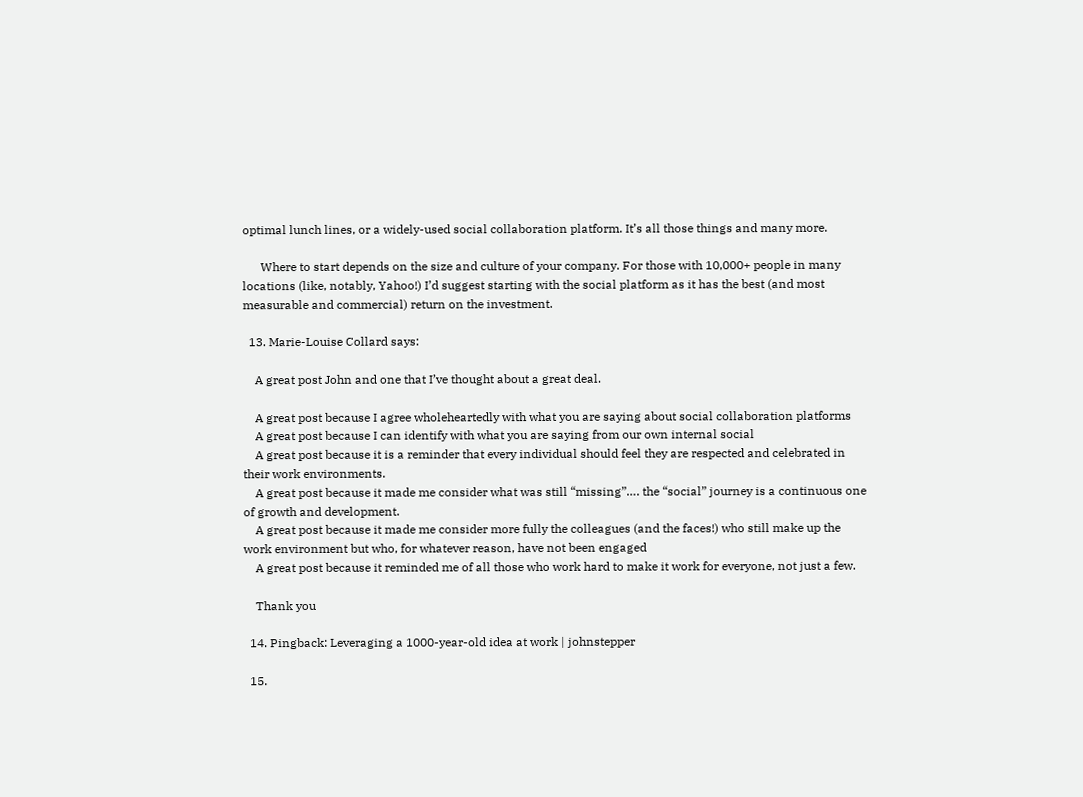optimal lunch lines, or a widely-used social collaboration platform. It’s all those things and many more.

      Where to start depends on the size and culture of your company. For those with 10,000+ people in many locations (like, notably, Yahoo!) I’d suggest starting with the social platform as it has the best (and most measurable and commercial) return on the investment.

  13. Marie-Louise Collard says:

    A great post John and one that I’ve thought about a great deal.

    A great post because I agree wholeheartedly with what you are saying about social collaboration platforms
    A great post because I can identify with what you are saying from our own internal social
    A great post because it is a reminder that every individual should feel they are respected and celebrated in their work environments.
    A great post because it made me consider what was still “missing”…. the “social” journey is a continuous one of growth and development.
    A great post because it made me consider more fully the colleagues (and the faces!) who still make up the work environment but who, for whatever reason, have not been engaged
    A great post because it reminded me of all those who work hard to make it work for everyone, not just a few.

    Thank you

  14. Pingback: Leveraging a 1000-year-old idea at work | johnstepper

  15.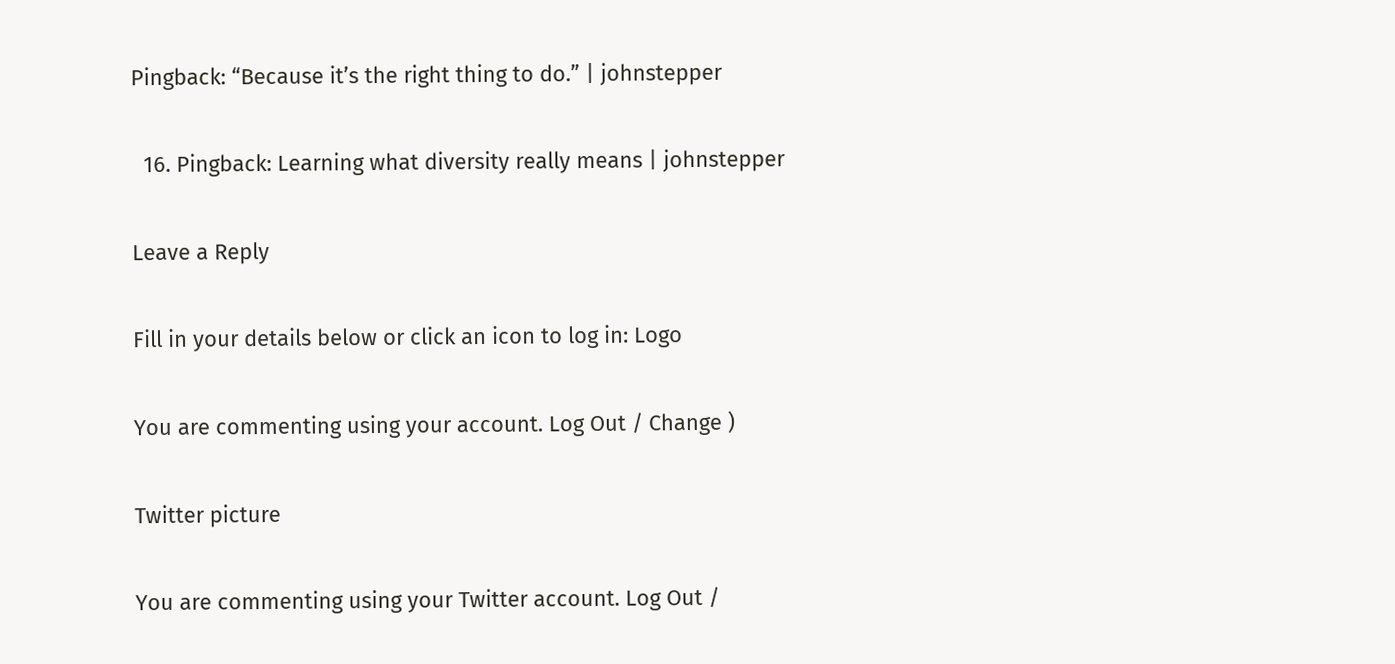Pingback: “Because it’s the right thing to do.” | johnstepper

  16. Pingback: Learning what diversity really means | johnstepper

Leave a Reply

Fill in your details below or click an icon to log in: Logo

You are commenting using your account. Log Out / Change )

Twitter picture

You are commenting using your Twitter account. Log Out /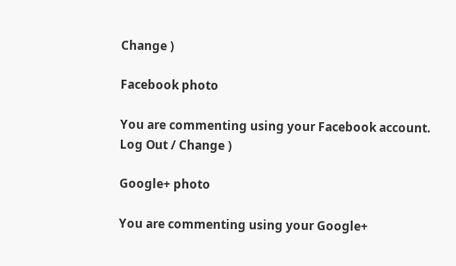Change )

Facebook photo

You are commenting using your Facebook account. Log Out / Change )

Google+ photo

You are commenting using your Google+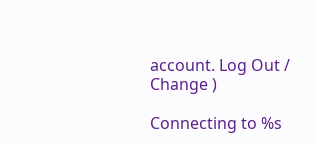account. Log Out / Change )

Connecting to %s